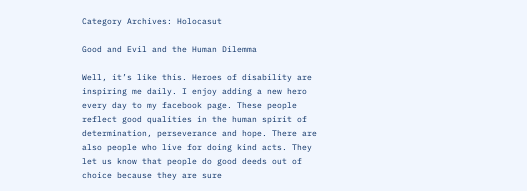Category Archives: Holocasut

Good and Evil and the Human Dilemma

Well, it’s like this. Heroes of disability are inspiring me daily. I enjoy adding a new hero every day to my facebook page. These people reflect good qualities in the human spirit of determination, perseverance and hope. There are also people who live for doing kind acts. They let us know that people do good deeds out of choice because they are sure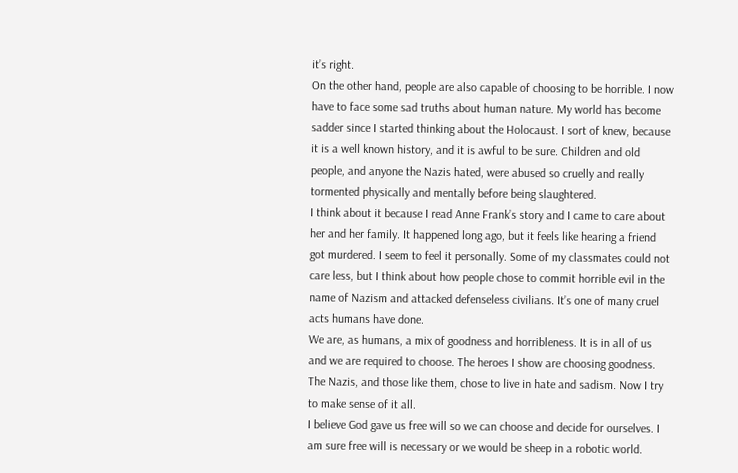it’s right.
On the other hand, people are also capable of choosing to be horrible. I now have to face some sad truths about human nature. My world has become sadder since I started thinking about the Holocaust. I sort of knew, because it is a well known history, and it is awful to be sure. Children and old people, and anyone the Nazis hated, were abused so cruelly and really tormented physically and mentally before being slaughtered.
I think about it because I read Anne Frank’s story and I came to care about her and her family. It happened long ago, but it feels like hearing a friend got murdered. I seem to feel it personally. Some of my classmates could not care less, but I think about how people chose to commit horrible evil in the name of Nazism and attacked defenseless civilians. It’s one of many cruel acts humans have done.
We are, as humans, a mix of goodness and horribleness. It is in all of us and we are required to choose. The heroes I show are choosing goodness. The Nazis, and those like them, chose to live in hate and sadism. Now I try to make sense of it all.
I believe God gave us free will so we can choose and decide for ourselves. I am sure free will is necessary or we would be sheep in a robotic world.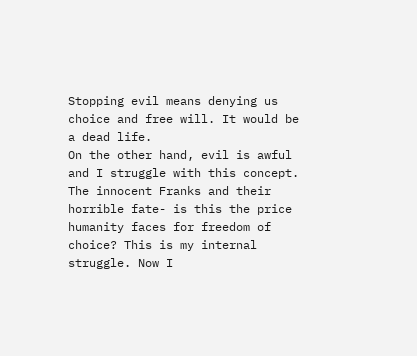Stopping evil means denying us choice and free will. It would be a dead life.
On the other hand, evil is awful and I struggle with this concept. The innocent Franks and their horrible fate- is this the price humanity faces for freedom of choice? This is my internal struggle. Now I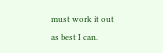must work it out as best I can.